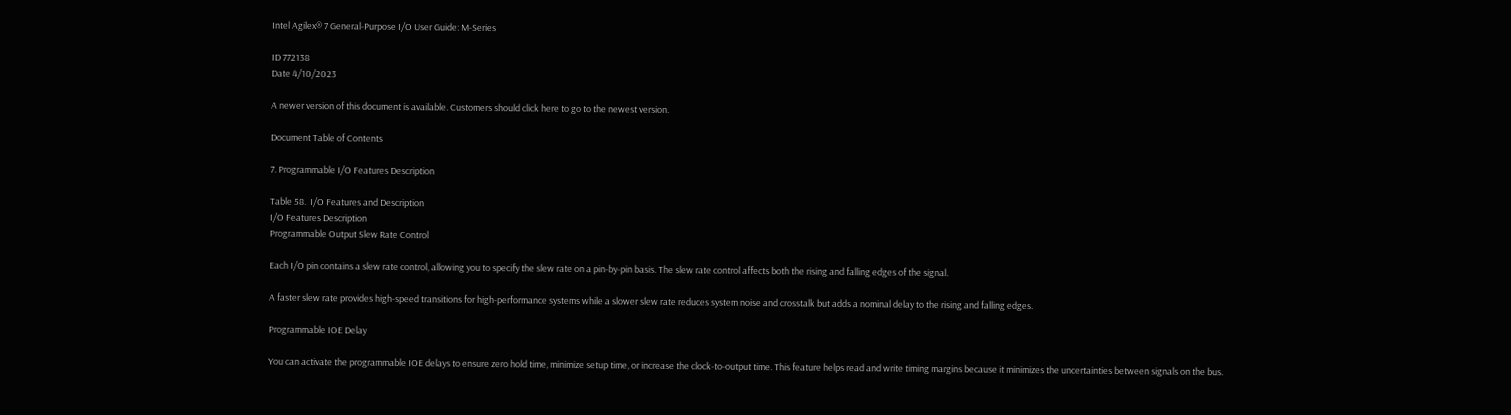Intel Agilex® 7 General-Purpose I/O User Guide: M-Series

ID 772138
Date 4/10/2023

A newer version of this document is available. Customers should click here to go to the newest version.

Document Table of Contents

7. Programmable I/O Features Description

Table 58.  I/O Features and Description
I/O Features Description
Programmable Output Slew Rate Control

Each I/O pin contains a slew rate control, allowing you to specify the slew rate on a pin-by-pin basis. The slew rate control affects both the rising and falling edges of the signal.

A faster slew rate provides high-speed transitions for high-performance systems while a slower slew rate reduces system noise and crosstalk but adds a nominal delay to the rising and falling edges.

Programmable IOE Delay

You can activate the programmable IOE delays to ensure zero hold time, minimize setup time, or increase the clock-to-output time. This feature helps read and write timing margins because it minimizes the uncertainties between signals on the bus.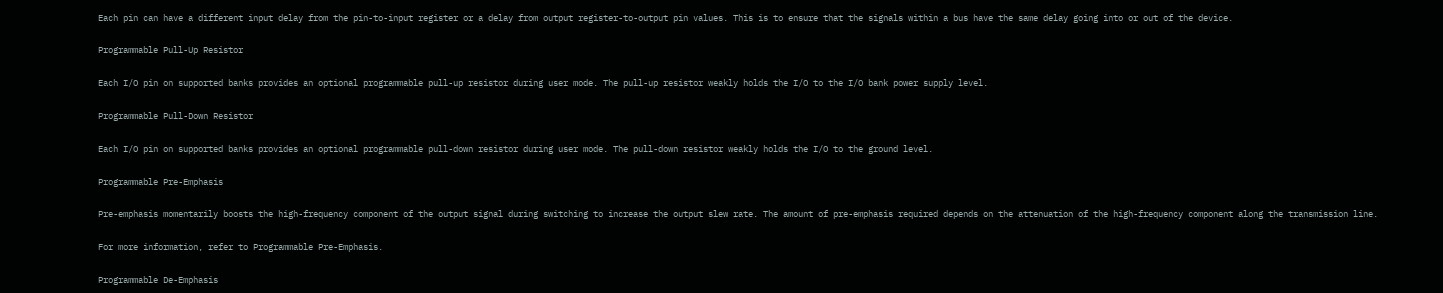Each pin can have a different input delay from the pin-to-input register or a delay from output register-to-output pin values. This is to ensure that the signals within a bus have the same delay going into or out of the device.

Programmable Pull-Up Resistor

Each I/O pin on supported banks provides an optional programmable pull-up resistor during user mode. The pull-up resistor weakly holds the I/O to the I/O bank power supply level.

Programmable Pull-Down Resistor

Each I/O pin on supported banks provides an optional programmable pull-down resistor during user mode. The pull-down resistor weakly holds the I/O to the ground level.

Programmable Pre-Emphasis

Pre-emphasis momentarily boosts the high-frequency component of the output signal during switching to increase the output slew rate. The amount of pre-emphasis required depends on the attenuation of the high-frequency component along the transmission line.

For more information, refer to Programmable Pre-Emphasis.

Programmable De-Emphasis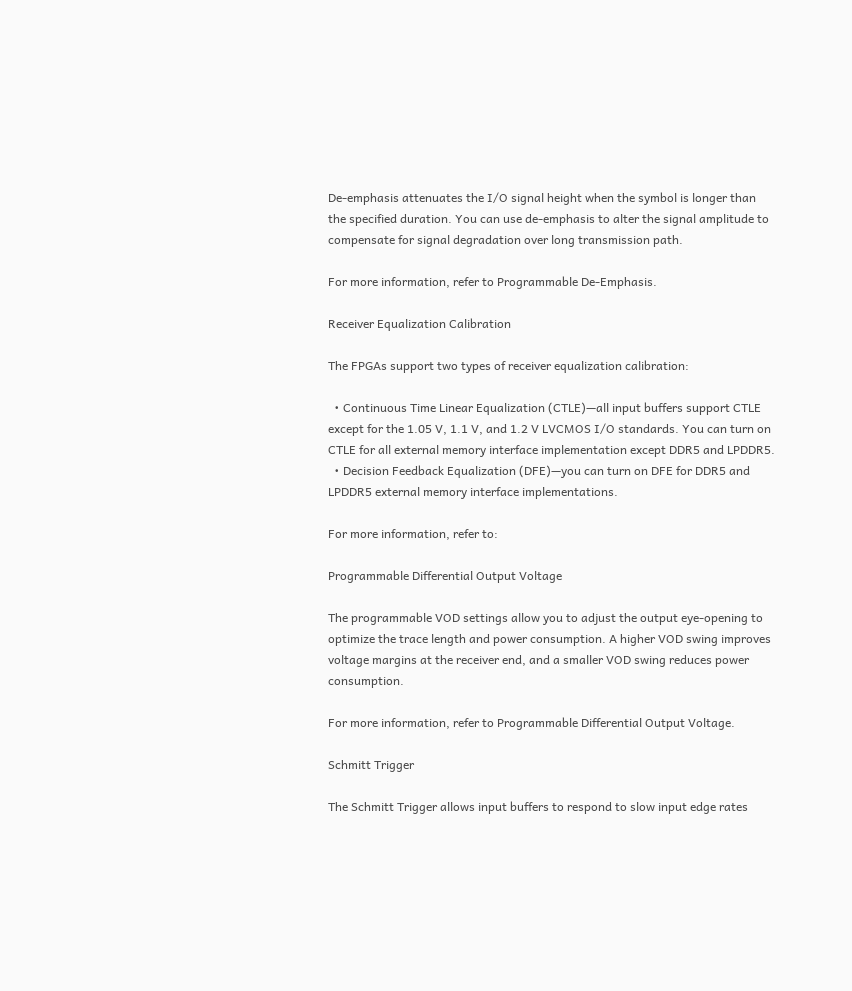De-emphasis attenuates the I/O signal height when the symbol is longer than the specified duration. You can use de-emphasis to alter the signal amplitude to compensate for signal degradation over long transmission path.

For more information, refer to Programmable De-Emphasis.

Receiver Equalization Calibration

The FPGAs support two types of receiver equalization calibration:

  • Continuous Time Linear Equalization (CTLE)—all input buffers support CTLE except for the 1.05 V, 1.1 V, and 1.2 V LVCMOS I/O standards. You can turn on CTLE for all external memory interface implementation except DDR5 and LPDDR5.
  • Decision Feedback Equalization (DFE)—you can turn on DFE for DDR5 and LPDDR5 external memory interface implementations.

For more information, refer to:

Programmable Differential Output Voltage

The programmable VOD settings allow you to adjust the output eye-opening to optimize the trace length and power consumption. A higher VOD swing improves voltage margins at the receiver end, and a smaller VOD swing reduces power consumption.

For more information, refer to Programmable Differential Output Voltage.

Schmitt Trigger

The Schmitt Trigger allows input buffers to respond to slow input edge rates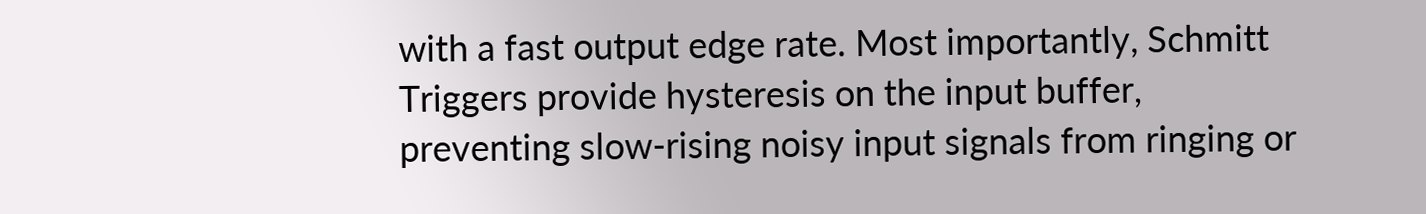with a fast output edge rate. Most importantly, Schmitt Triggers provide hysteresis on the input buffer, preventing slow-rising noisy input signals from ringing or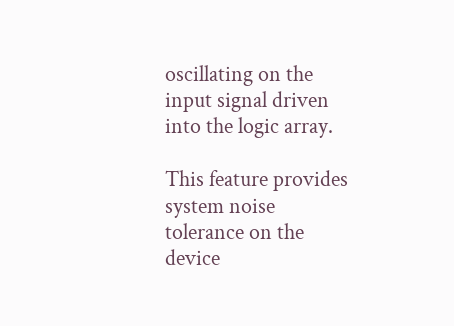oscillating on the input signal driven into the logic array.

This feature provides system noise tolerance on the device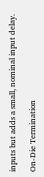inputs but adds a small, nominal input delay.

On-Die Termination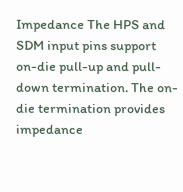Impedance The HPS and SDM input pins support on-die pull-up and pull-down termination. The on-die termination provides impedance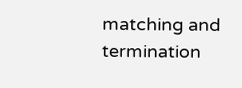matching and termination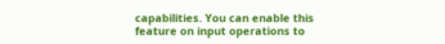capabilities. You can enable this feature on input operations to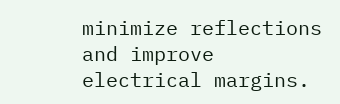minimize reflections and improve electrical margins.